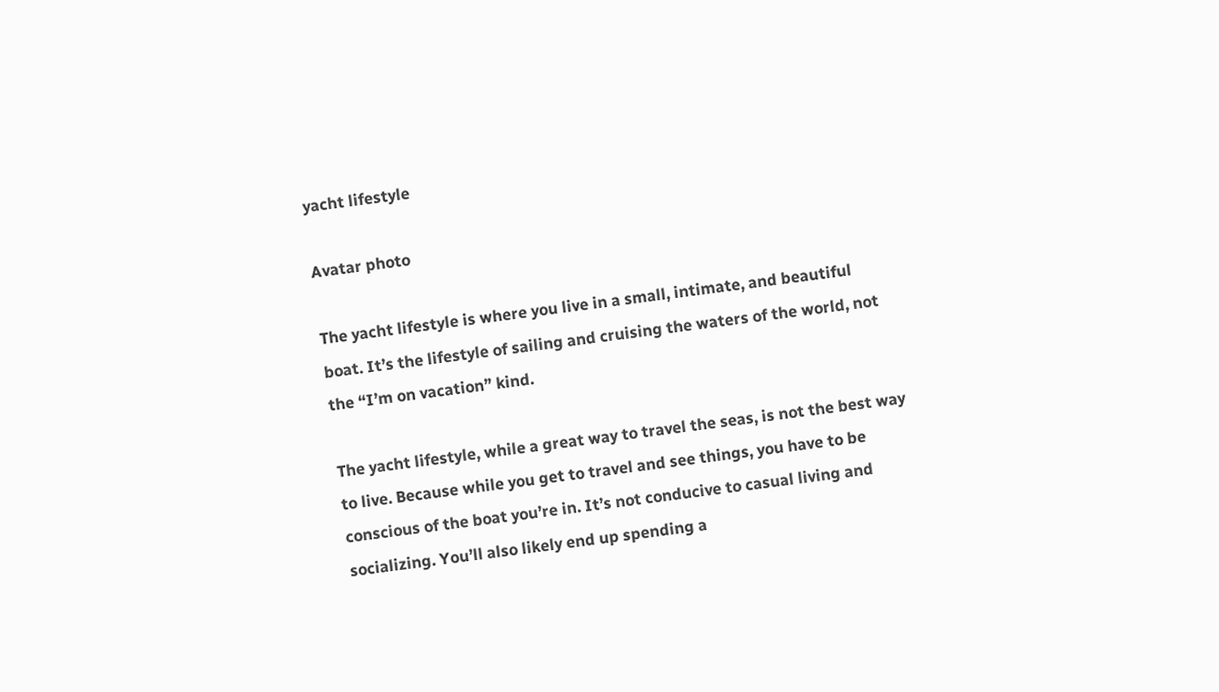yacht lifestyle

Avatar photo

The yacht lifestyle is where you live in a small, intimate, and beautiful boat. It’s the lifestyle of sailing and cruising the waters of the world, not the “I’m on vacation” kind.

The yacht lifestyle, while a great way to travel the seas, is not the best way to live. Because while you get to travel and see things, you have to be conscious of the boat you’re in. It’s not conducive to casual living and socializing. You’ll also likely end up spending a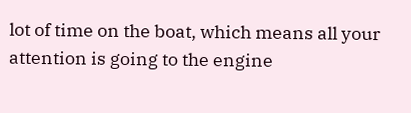lot of time on the boat, which means all your attention is going to the engine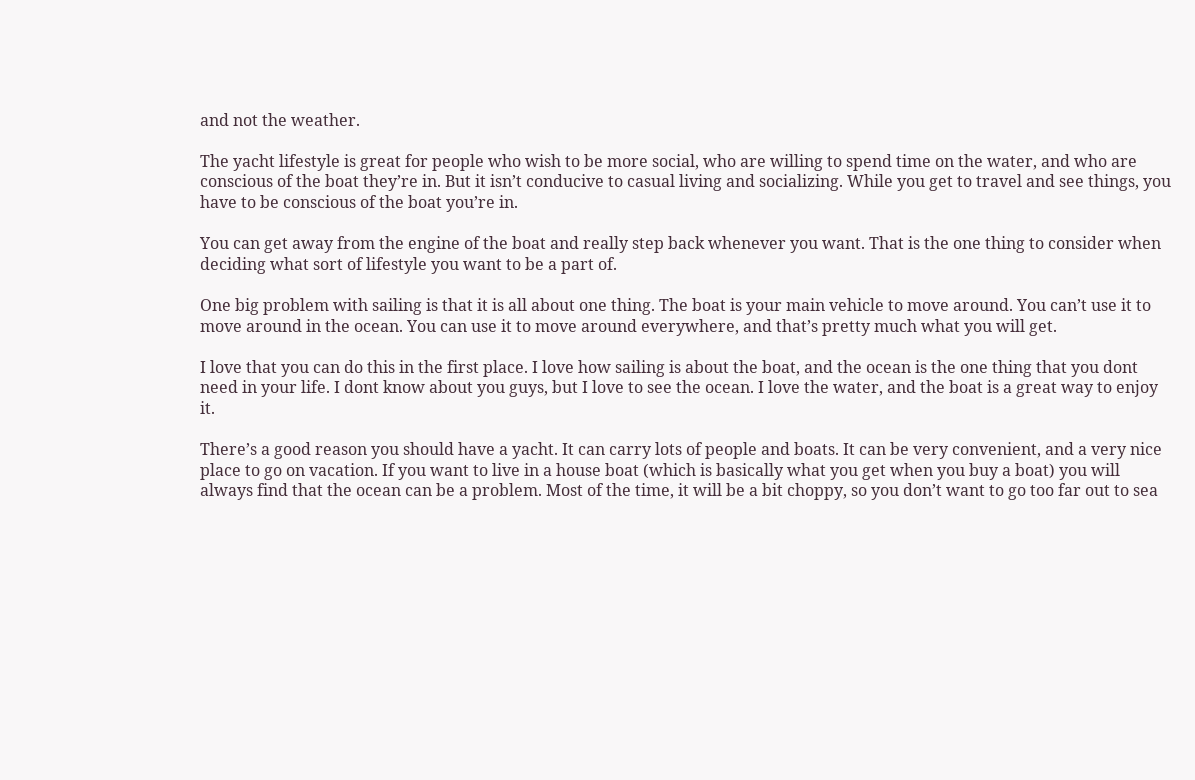and not the weather.

The yacht lifestyle is great for people who wish to be more social, who are willing to spend time on the water, and who are conscious of the boat they’re in. But it isn’t conducive to casual living and socializing. While you get to travel and see things, you have to be conscious of the boat you’re in.

You can get away from the engine of the boat and really step back whenever you want. That is the one thing to consider when deciding what sort of lifestyle you want to be a part of.

One big problem with sailing is that it is all about one thing. The boat is your main vehicle to move around. You can’t use it to move around in the ocean. You can use it to move around everywhere, and that’s pretty much what you will get.

I love that you can do this in the first place. I love how sailing is about the boat, and the ocean is the one thing that you dont need in your life. I dont know about you guys, but I love to see the ocean. I love the water, and the boat is a great way to enjoy it.

There’s a good reason you should have a yacht. It can carry lots of people and boats. It can be very convenient, and a very nice place to go on vacation. If you want to live in a house boat (which is basically what you get when you buy a boat) you will always find that the ocean can be a problem. Most of the time, it will be a bit choppy, so you don’t want to go too far out to sea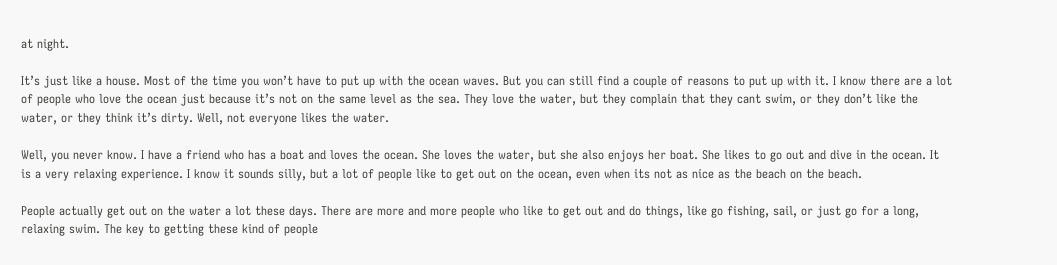at night.

It’s just like a house. Most of the time you won’t have to put up with the ocean waves. But you can still find a couple of reasons to put up with it. I know there are a lot of people who love the ocean just because it’s not on the same level as the sea. They love the water, but they complain that they cant swim, or they don’t like the water, or they think it’s dirty. Well, not everyone likes the water.

Well, you never know. I have a friend who has a boat and loves the ocean. She loves the water, but she also enjoys her boat. She likes to go out and dive in the ocean. It is a very relaxing experience. I know it sounds silly, but a lot of people like to get out on the ocean, even when its not as nice as the beach on the beach.

People actually get out on the water a lot these days. There are more and more people who like to get out and do things, like go fishing, sail, or just go for a long, relaxing swim. The key to getting these kind of people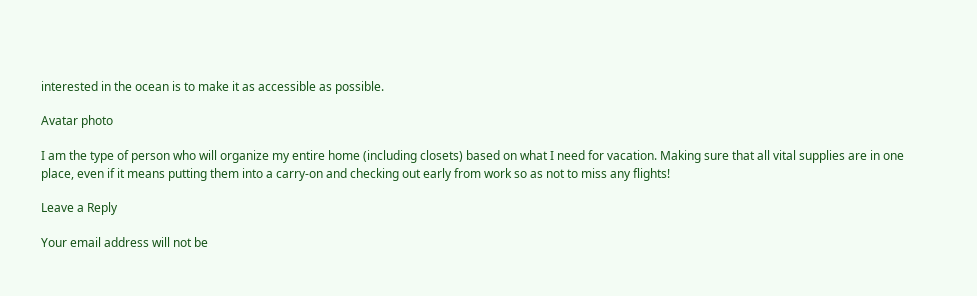interested in the ocean is to make it as accessible as possible.

Avatar photo

I am the type of person who will organize my entire home (including closets) based on what I need for vacation. Making sure that all vital supplies are in one place, even if it means putting them into a carry-on and checking out early from work so as not to miss any flights!

Leave a Reply

Your email address will not be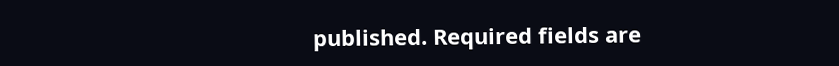published. Required fields are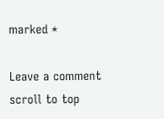marked *

Leave a comment
scroll to top